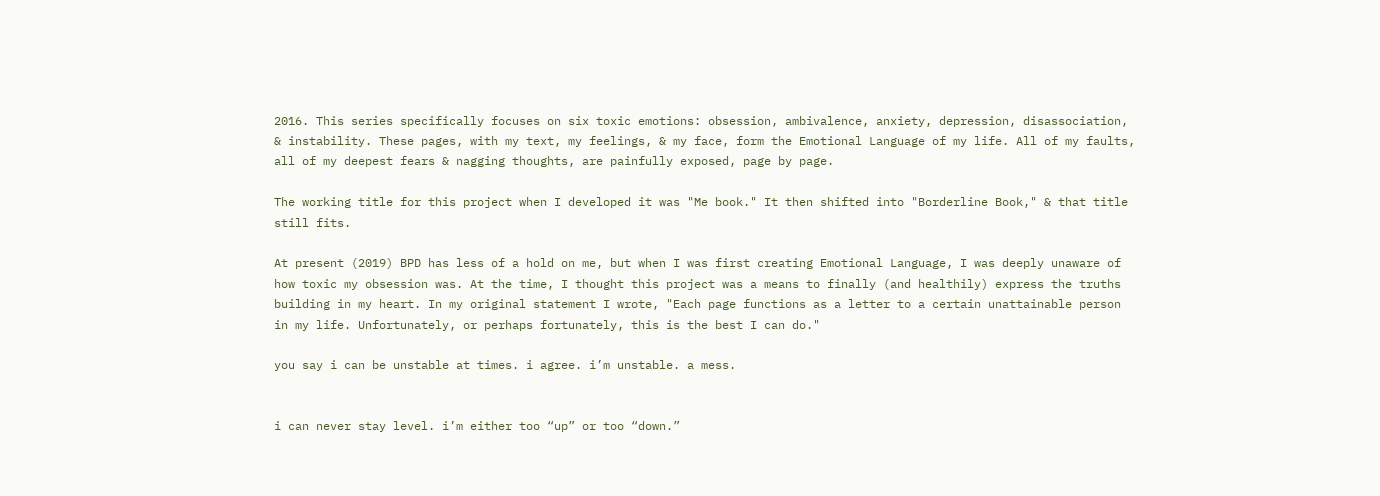2016. This series specifically focuses on six toxic emotions: obsession, ambivalence, anxiety, depression, disassociation, & instability. These pages, with my text, my feelings, & my face, form the Emotional Language of my life. All of my faults, all of my deepest fears & nagging thoughts, are painfully exposed, page by page.

The working title for this project when I developed it was "Me book." It then shifted into "Borderline Book," & that title still fits.

At present (2019) BPD has less of a hold on me, but when I was first creating Emotional Language, I was deeply unaware of how toxic my obsession was. At the time, I thought this project was a means to finally (and healthily) express the truths building in my heart. In my original statement I wrote, "Each page functions as a letter to a certain unattainable person in my life. Unfortunately, or perhaps fortunately, this is the best I can do."

you say i can be unstable at times. i agree. i’m unstable. a mess.


i can never stay level. i’m either too “up” or too “down.”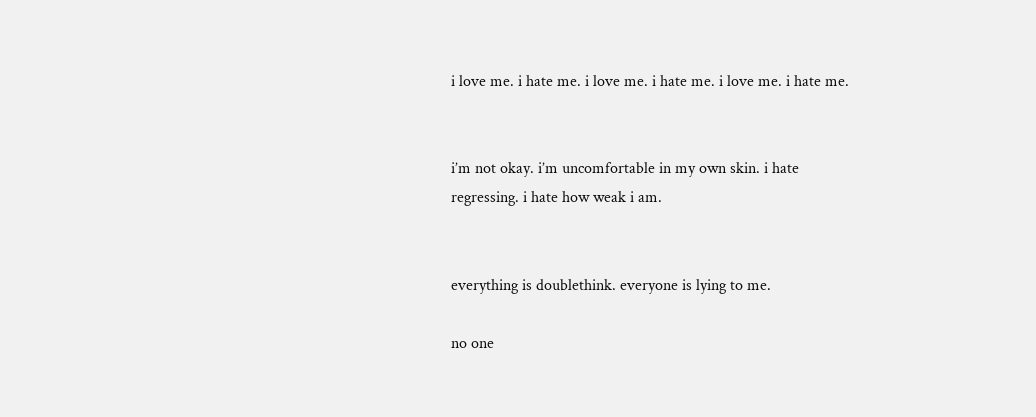i love me. i hate me. i love me. i hate me. i love me. i hate me.


i’m not okay. i’m uncomfortable in my own skin. i hate regressing. i hate how weak i am.


everything is doublethink. everyone is lying to me.

no one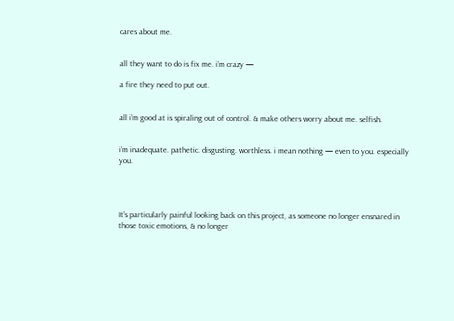cares about me.


all they want to do is fix me. i’m crazy —

a fire they need to put out.


all i’m good at is spiraling out of control. & make others worry about me. selfish.


i’m inadequate. pathetic. disgusting. worthless. i mean nothing — even to you. especially you.




It's particularly painful looking back on this project, as someone no longer ensnared in those toxic emotions, & no longer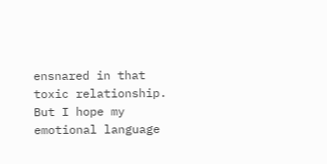ensnared in that toxic relationship. But I hope my emotional language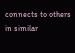connects to others in similar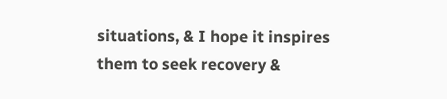situations, & I hope it inspires them to seek recovery &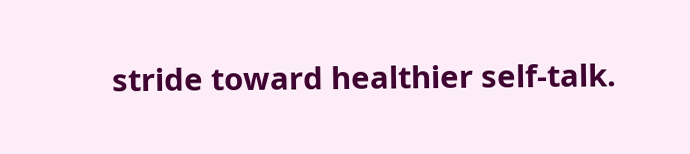stride toward healthier self-talk.